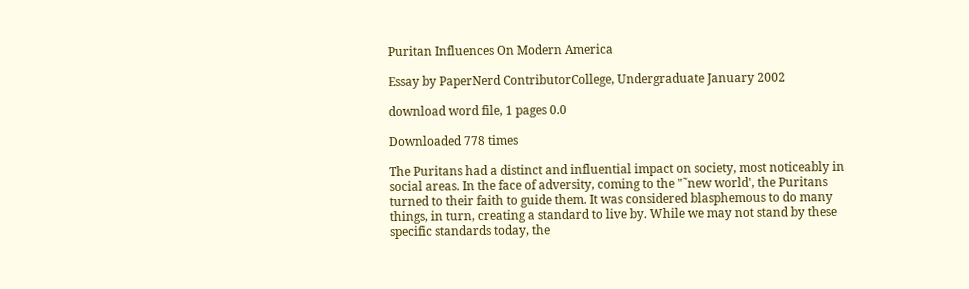Puritan Influences On Modern America

Essay by PaperNerd ContributorCollege, Undergraduate January 2002

download word file, 1 pages 0.0

Downloaded 778 times

The Puritans had a distinct and influential impact on society, most noticeably in social areas. In the face of adversity, coming to the "˜new world', the Puritans turned to their faith to guide them. It was considered blasphemous to do many things, in turn, creating a standard to live by. While we may not stand by these specific standards today, the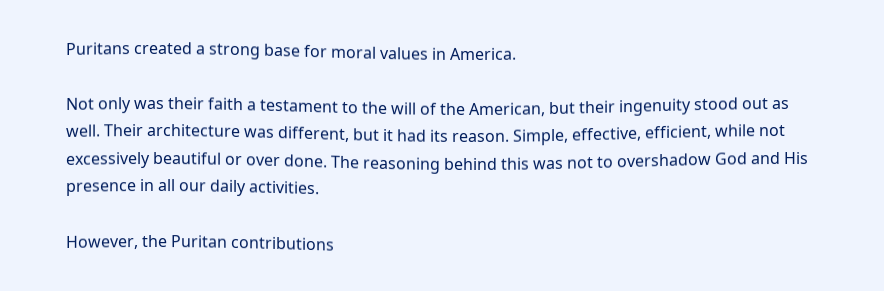Puritans created a strong base for moral values in America.

Not only was their faith a testament to the will of the American, but their ingenuity stood out as well. Their architecture was different, but it had its reason. Simple, effective, efficient, while not excessively beautiful or over done. The reasoning behind this was not to overshadow God and His presence in all our daily activities.

However, the Puritan contributions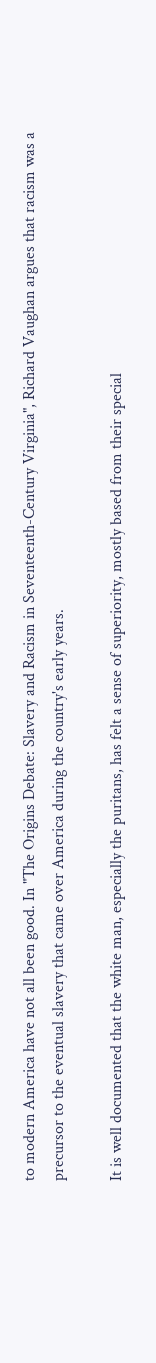to modern America have not all been good. In "The Origins Debate: Slavery and Racism in Seventeenth-Century Virginia", Richard Vaughan argues that racism was a precursor to the eventual slavery that came over America during the country's early years.

It is well documented that the white man, especially the puritans, has felt a sense of superiority, mostly based from their special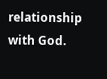relationship with God.